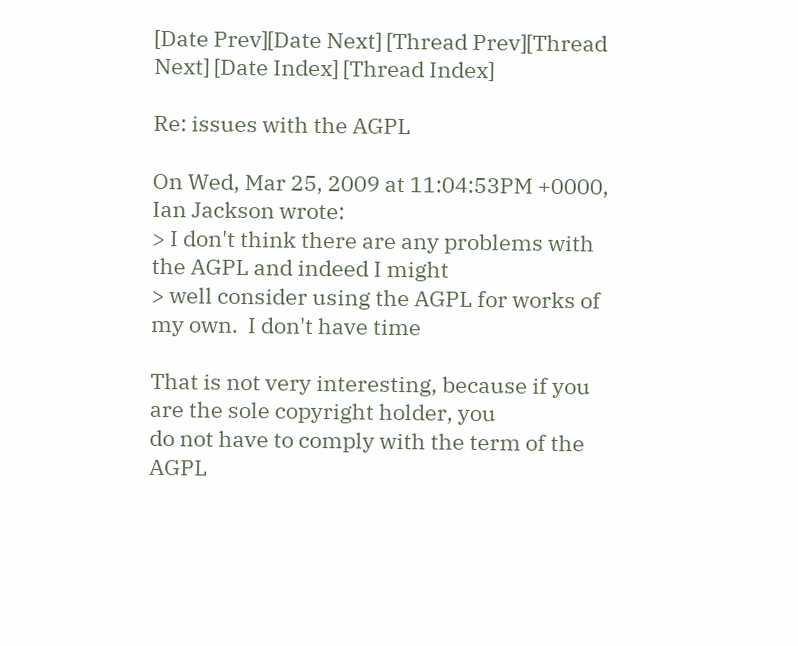[Date Prev][Date Next] [Thread Prev][Thread Next] [Date Index] [Thread Index]

Re: issues with the AGPL

On Wed, Mar 25, 2009 at 11:04:53PM +0000, Ian Jackson wrote:
> I don't think there are any problems with the AGPL and indeed I might
> well consider using the AGPL for works of my own.  I don't have time

That is not very interesting, because if you are the sole copyright holder, you
do not have to comply with the term of the AGPL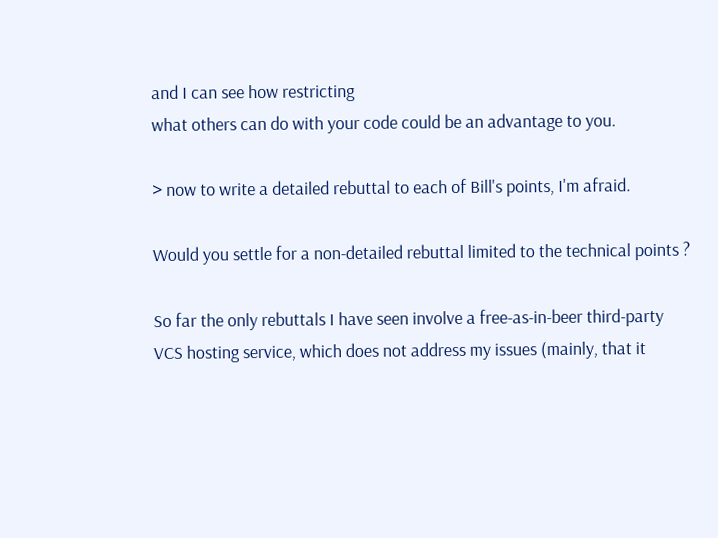and I can see how restricting
what others can do with your code could be an advantage to you.

> now to write a detailed rebuttal to each of Bill's points, I'm afraid.

Would you settle for a non-detailed rebuttal limited to the technical points ?

So far the only rebuttals I have seen involve a free-as-in-beer third-party
VCS hosting service, which does not address my issues (mainly, that it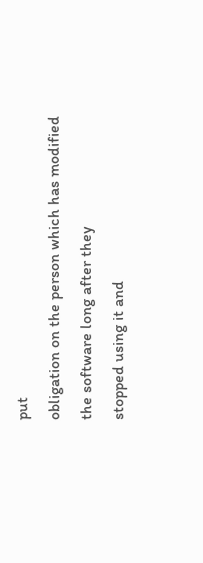put
obligation on the person which has modified the software long after they
stopped using it and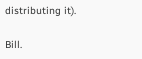distributing it).

Bill.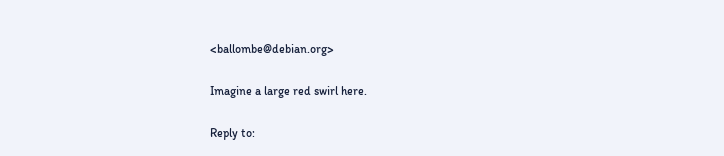<ballombe@debian.org>

Imagine a large red swirl here.

Reply to: